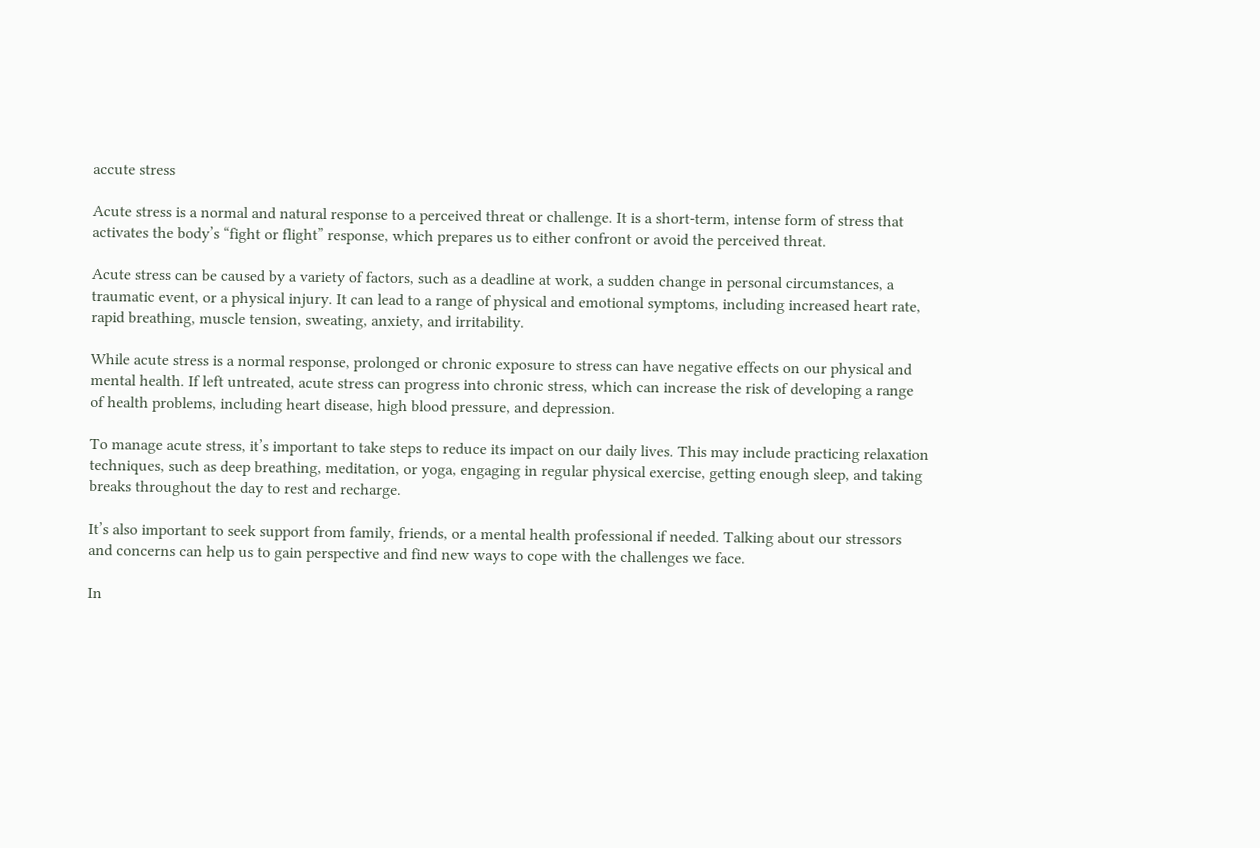accute stress

Acute stress is a normal and natural response to a perceived threat or challenge. It is a short-term, intense form of stress that activates the body’s “fight or flight” response, which prepares us to either confront or avoid the perceived threat.

Acute stress can be caused by a variety of factors, such as a deadline at work, a sudden change in personal circumstances, a traumatic event, or a physical injury. It can lead to a range of physical and emotional symptoms, including increased heart rate, rapid breathing, muscle tension, sweating, anxiety, and irritability.

While acute stress is a normal response, prolonged or chronic exposure to stress can have negative effects on our physical and mental health. If left untreated, acute stress can progress into chronic stress, which can increase the risk of developing a range of health problems, including heart disease, high blood pressure, and depression.

To manage acute stress, it’s important to take steps to reduce its impact on our daily lives. This may include practicing relaxation techniques, such as deep breathing, meditation, or yoga, engaging in regular physical exercise, getting enough sleep, and taking breaks throughout the day to rest and recharge.

It’s also important to seek support from family, friends, or a mental health professional if needed. Talking about our stressors and concerns can help us to gain perspective and find new ways to cope with the challenges we face.

In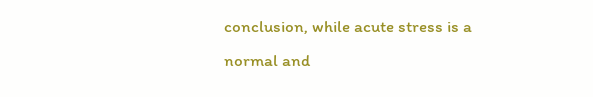conclusion, while acute stress is a normal and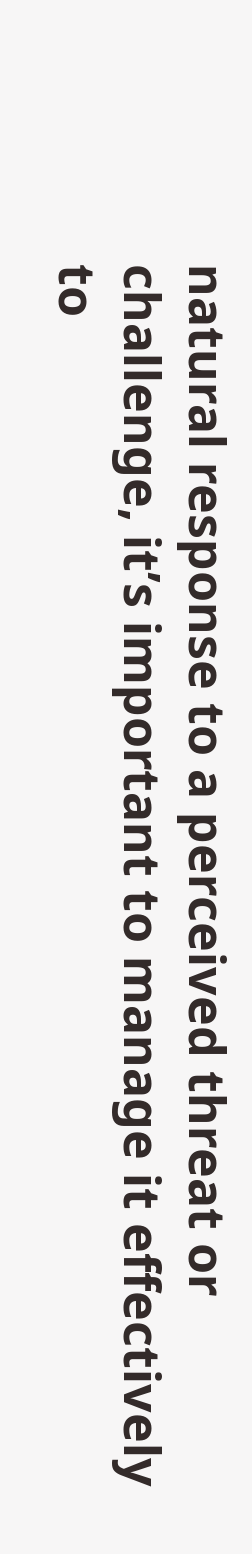natural response to a perceived threat or challenge, it’s important to manage it effectively to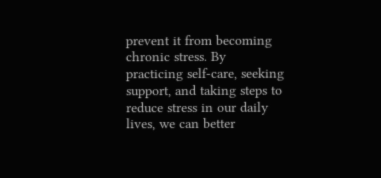prevent it from becoming chronic stress. By practicing self-care, seeking support, and taking steps to reduce stress in our daily lives, we can better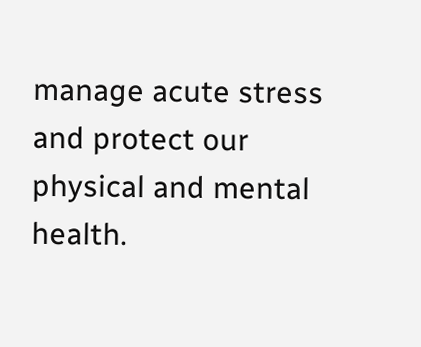manage acute stress and protect our physical and mental health.